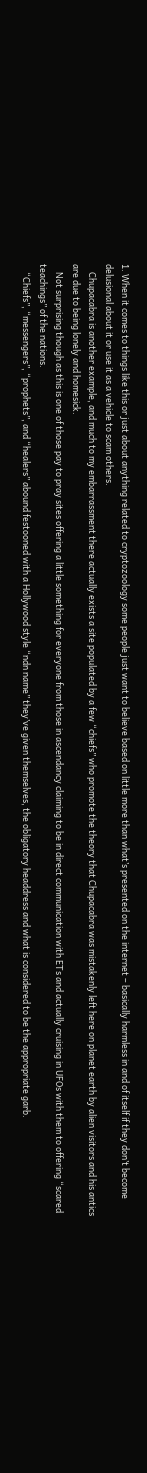1. When it comes to things like this or just about anything related to cryptozoology some people just want to believe based on little more than what’s presented on the internet – basically harmless in and of itself if they don’t become delusional about it or use it as a vehicle to scam others.
    Chupacabra is another example, and much to my embarrassment there actually exists a site populated by a few “chiefs” who promote the theory that Chupacabra was mistakenly left here on planet earth by alien visitors and his antics are due to being lonely and homesick.
    Not surprising though as this is one of those pay to pray sites offering a little something for everyone from those in ascendancy claiming to be in direct communication with ETs and actually cruising in UFOs with them to offering “scared teachings” of the nations.
    “Chiefs”, “messengers”, “prophets”, and “healers” abound festooned with a Hollywood style “ndn name” they’ve given themselves, the obligatory headdress and what is considered to be the appropriate garb.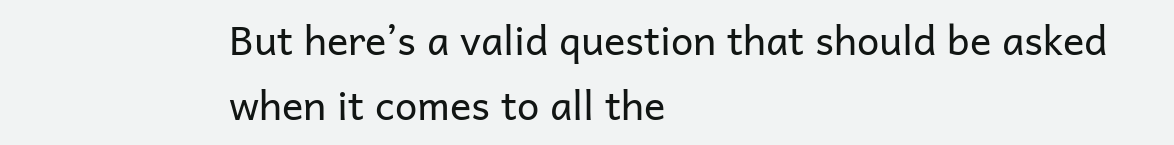But here’s a valid question that should be asked when it comes to all the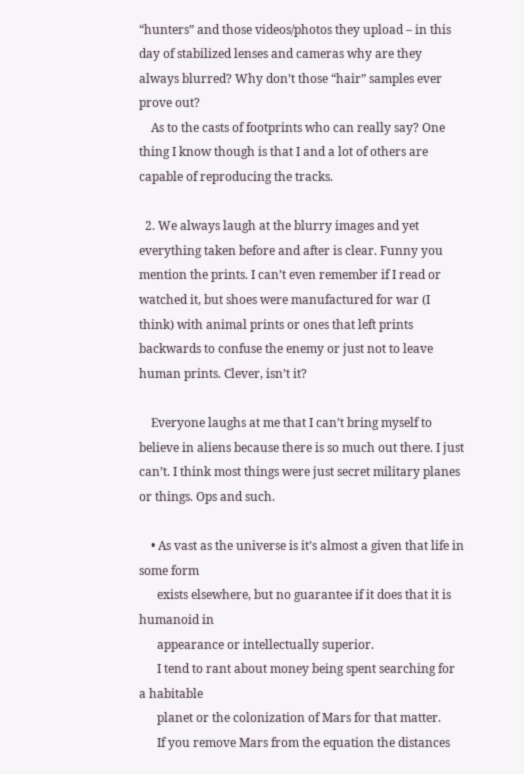“hunters” and those videos/photos they upload – in this day of stabilized lenses and cameras why are they always blurred? Why don’t those “hair” samples ever prove out?
    As to the casts of footprints who can really say? One thing I know though is that I and a lot of others are capable of reproducing the tracks.

  2. We always laugh at the blurry images and yet everything taken before and after is clear. Funny you mention the prints. I can’t even remember if I read or watched it, but shoes were manufactured for war (I think) with animal prints or ones that left prints backwards to confuse the enemy or just not to leave human prints. Clever, isn’t it?

    Everyone laughs at me that I can’t bring myself to believe in aliens because there is so much out there. I just can’t. I think most things were just secret military planes or things. Ops and such.

    • As vast as the universe is it’s almost a given that life in some form
      exists elsewhere, but no guarantee if it does that it is humanoid in
      appearance or intellectually superior.
      I tend to rant about money being spent searching for a habitable
      planet or the colonization of Mars for that matter.
      If you remove Mars from the equation the distances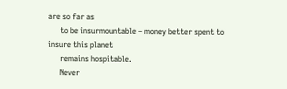are so far as
      to be insurmountable – money better spent to insure this planet
      remains hospitable.
      Never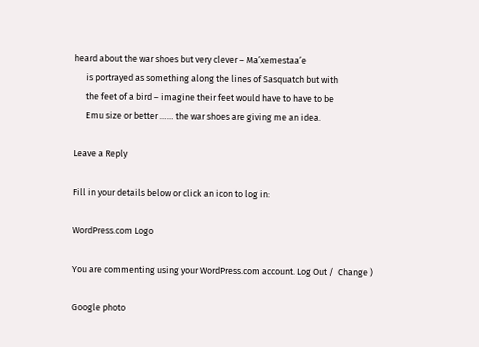heard about the war shoes but very clever – Ma’xemestaa’e
      is portrayed as something along the lines of Sasquatch but with
      the feet of a bird – imagine their feet would have to have to be
      Emu size or better …… the war shoes are giving me an idea.

Leave a Reply

Fill in your details below or click an icon to log in:

WordPress.com Logo

You are commenting using your WordPress.com account. Log Out /  Change )

Google photo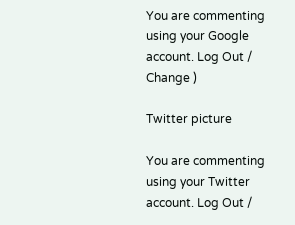You are commenting using your Google account. Log Out /  Change )

Twitter picture

You are commenting using your Twitter account. Log Out /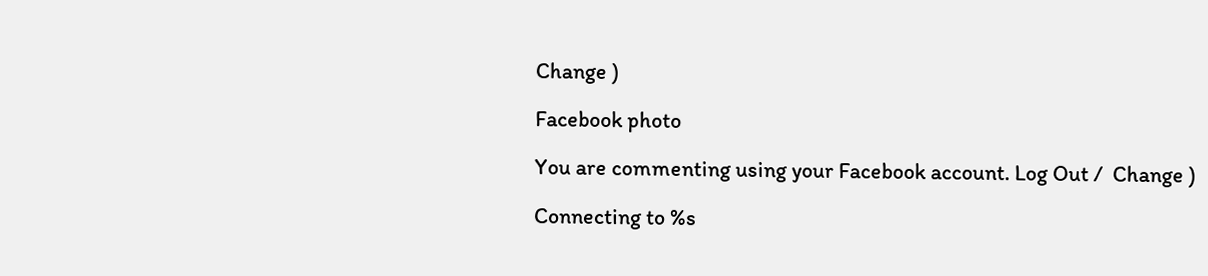Change )

Facebook photo

You are commenting using your Facebook account. Log Out /  Change )

Connecting to %s